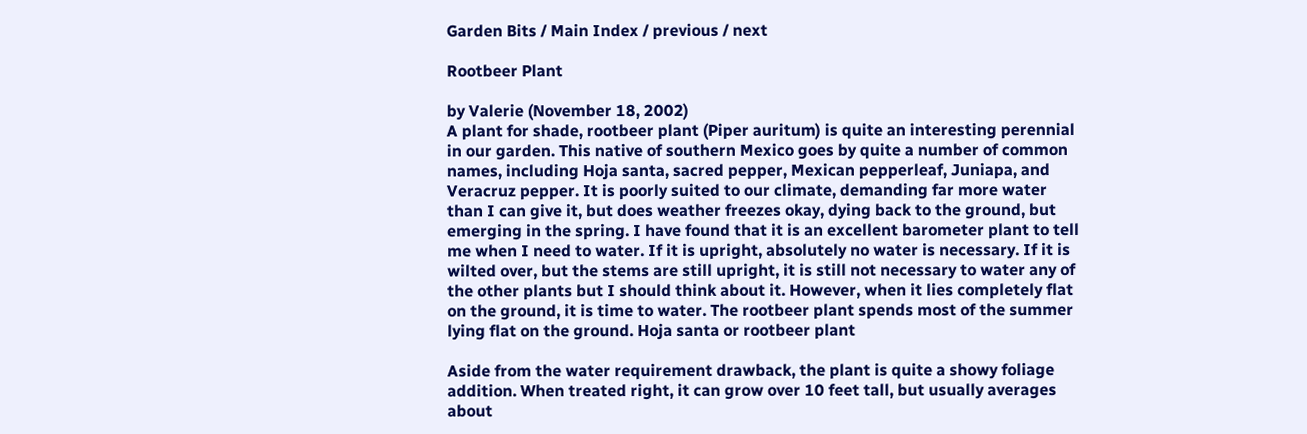Garden Bits / Main Index / previous / next

Rootbeer Plant

by Valerie (November 18, 2002)
A plant for shade, rootbeer plant (Piper auritum) is quite an interesting perennial in our garden. This native of southern Mexico goes by quite a number of common names, including Hoja santa, sacred pepper, Mexican pepperleaf, Juniapa, and Veracruz pepper. It is poorly suited to our climate, demanding far more water than I can give it, but does weather freezes okay, dying back to the ground, but emerging in the spring. I have found that it is an excellent barometer plant to tell me when I need to water. If it is upright, absolutely no water is necessary. If it is wilted over, but the stems are still upright, it is still not necessary to water any of the other plants but I should think about it. However, when it lies completely flat on the ground, it is time to water. The rootbeer plant spends most of the summer lying flat on the ground. Hoja santa or rootbeer plant

Aside from the water requirement drawback, the plant is quite a showy foliage addition. When treated right, it can grow over 10 feet tall, but usually averages about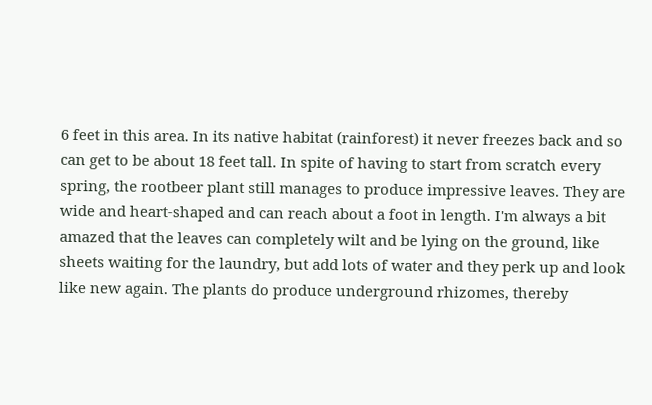6 feet in this area. In its native habitat (rainforest) it never freezes back and so can get to be about 18 feet tall. In spite of having to start from scratch every spring, the rootbeer plant still manages to produce impressive leaves. They are wide and heart-shaped and can reach about a foot in length. I'm always a bit amazed that the leaves can completely wilt and be lying on the ground, like sheets waiting for the laundry, but add lots of water and they perk up and look like new again. The plants do produce underground rhizomes, thereby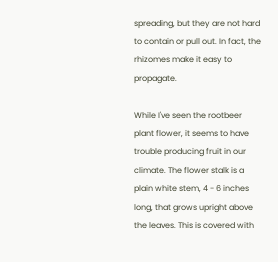spreading, but they are not hard to contain or pull out. In fact, the rhizomes make it easy to propagate.

While I've seen the rootbeer plant flower, it seems to have trouble producing fruit in our climate. The flower stalk is a plain white stem, 4 - 6 inches long, that grows upright above the leaves. This is covered with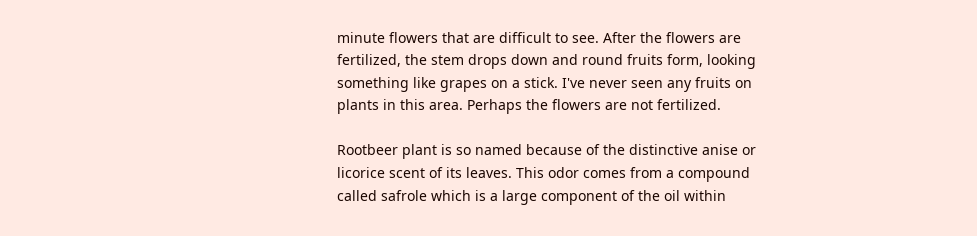minute flowers that are difficult to see. After the flowers are fertilized, the stem drops down and round fruits form, looking something like grapes on a stick. I've never seen any fruits on plants in this area. Perhaps the flowers are not fertilized.

Rootbeer plant is so named because of the distinctive anise or licorice scent of its leaves. This odor comes from a compound called safrole which is a large component of the oil within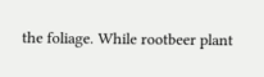the foliage. While rootbeer plant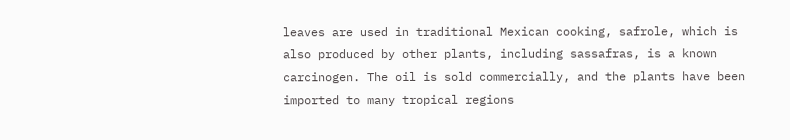leaves are used in traditional Mexican cooking, safrole, which is also produced by other plants, including sassafras, is a known carcinogen. The oil is sold commercially, and the plants have been imported to many tropical regions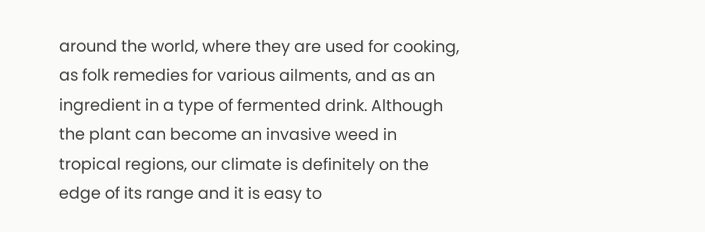around the world, where they are used for cooking, as folk remedies for various ailments, and as an ingredient in a type of fermented drink. Although the plant can become an invasive weed in tropical regions, our climate is definitely on the edge of its range and it is easy to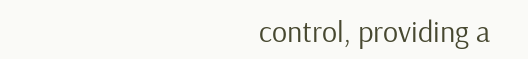control, providing a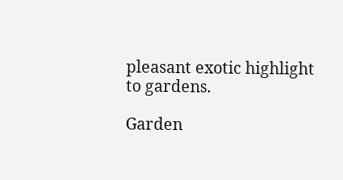pleasant exotic highlight to gardens.

Garden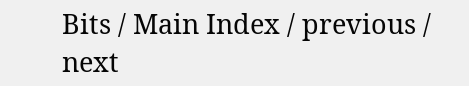Bits / Main Index / previous / next